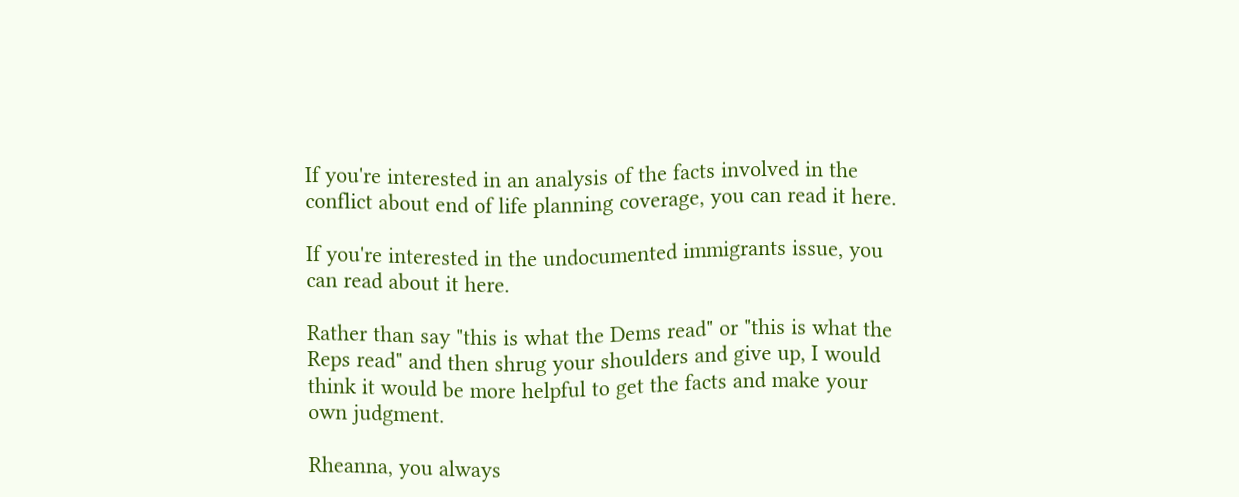If you're interested in an analysis of the facts involved in the conflict about end of life planning coverage, you can read it here.

If you're interested in the undocumented immigrants issue, you can read about it here.

Rather than say "this is what the Dems read" or "this is what the Reps read" and then shrug your shoulders and give up, I would think it would be more helpful to get the facts and make your own judgment.

Rheanna, you always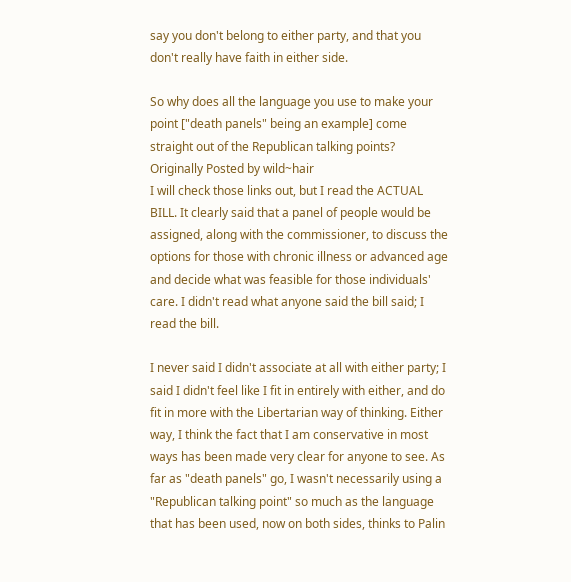say you don't belong to either party, and that you don't really have faith in either side.

So why does all the language you use to make your point ["death panels" being an example] come straight out of the Republican talking points?
Originally Posted by wild~hair
I will check those links out, but I read the ACTUAL BILL. It clearly said that a panel of people would be assigned, along with the commissioner, to discuss the options for those with chronic illness or advanced age and decide what was feasible for those individuals' care. I didn't read what anyone said the bill said; I read the bill.

I never said I didn't associate at all with either party; I said I didn't feel like I fit in entirely with either, and do fit in more with the Libertarian way of thinking. Either way, I think the fact that I am conservative in most ways has been made very clear for anyone to see. As far as "death panels" go, I wasn't necessarily using a "Republican talking point" so much as the language that has been used, now on both sides, thinks to Palin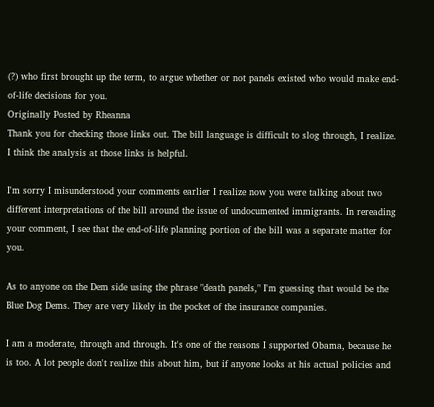(?) who first brought up the term, to argue whether or not panels existed who would make end-of-life decisions for you.
Originally Posted by Rheanna
Thank you for checking those links out. The bill language is difficult to slog through, I realize. I think the analysis at those links is helpful.

I'm sorry I misunderstood your comments earlier I realize now you were talking about two different interpretations of the bill around the issue of undocumented immigrants. In rereading your comment, I see that the end-of-life planning portion of the bill was a separate matter for you.

As to anyone on the Dem side using the phrase "death panels," I'm guessing that would be the Blue Dog Dems. They are very likely in the pocket of the insurance companies.

I am a moderate, through and through. It's one of the reasons I supported Obama, because he is too. A lot people don't realize this about him, but if anyone looks at his actual policies and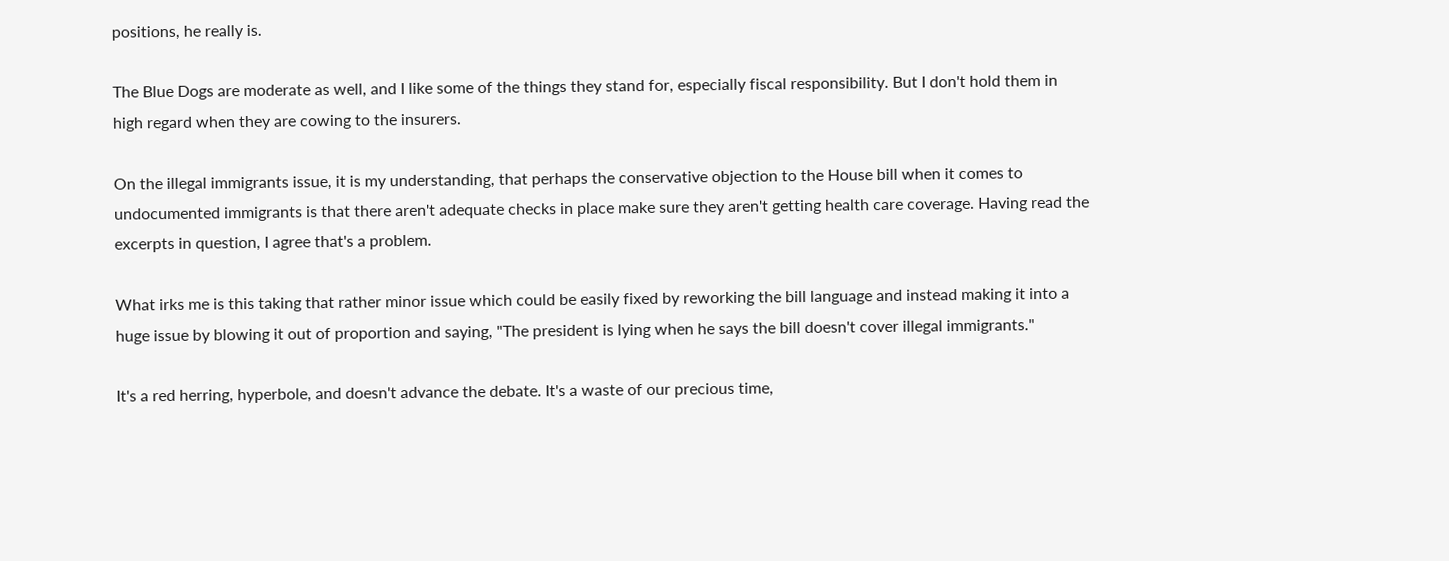positions, he really is.

The Blue Dogs are moderate as well, and I like some of the things they stand for, especially fiscal responsibility. But I don't hold them in high regard when they are cowing to the insurers.

On the illegal immigrants issue, it is my understanding, that perhaps the conservative objection to the House bill when it comes to undocumented immigrants is that there aren't adequate checks in place make sure they aren't getting health care coverage. Having read the excerpts in question, I agree that's a problem.

What irks me is this taking that rather minor issue which could be easily fixed by reworking the bill language and instead making it into a huge issue by blowing it out of proportion and saying, "The president is lying when he says the bill doesn't cover illegal immigrants."

It's a red herring, hyperbole, and doesn't advance the debate. It's a waste of our precious time,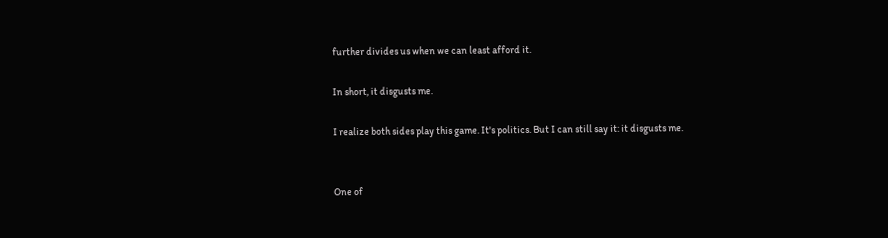further divides us when we can least afford it.

In short, it disgusts me.

I realize both sides play this game. It's politics. But I can still say it: it disgusts me.


One of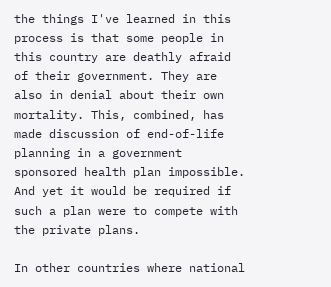the things I've learned in this process is that some people in this country are deathly afraid of their government. They are also in denial about their own mortality. This, combined, has made discussion of end-of-life planning in a government sponsored health plan impossible. And yet it would be required if such a plan were to compete with the private plans.

In other countries where national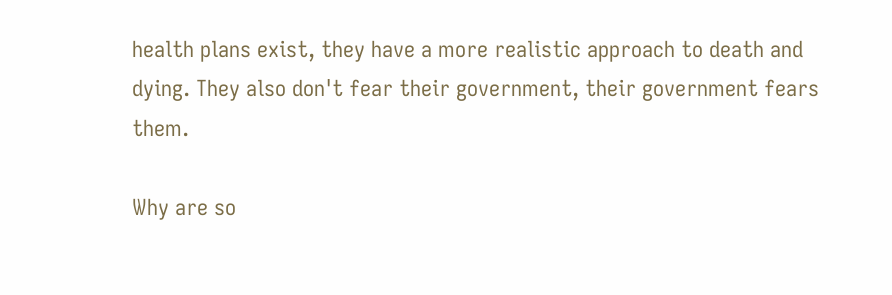health plans exist, they have a more realistic approach to death and dying. They also don't fear their government, their government fears them.

Why are so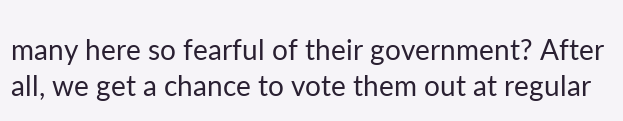many here so fearful of their government? After all, we get a chance to vote them out at regular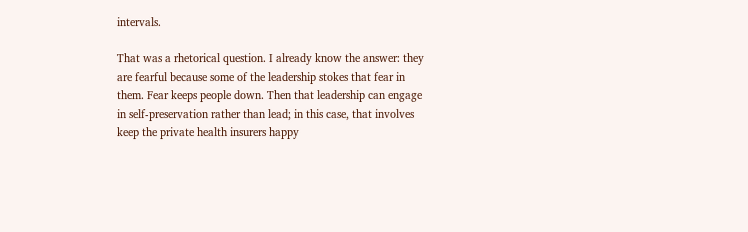intervals.

That was a rhetorical question. I already know the answer: they are fearful because some of the leadership stokes that fear in them. Fear keeps people down. Then that leadership can engage in self-preservation rather than lead; in this case, that involves keep the private health insurers happy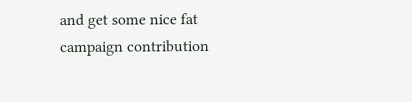and get some nice fat campaign contribution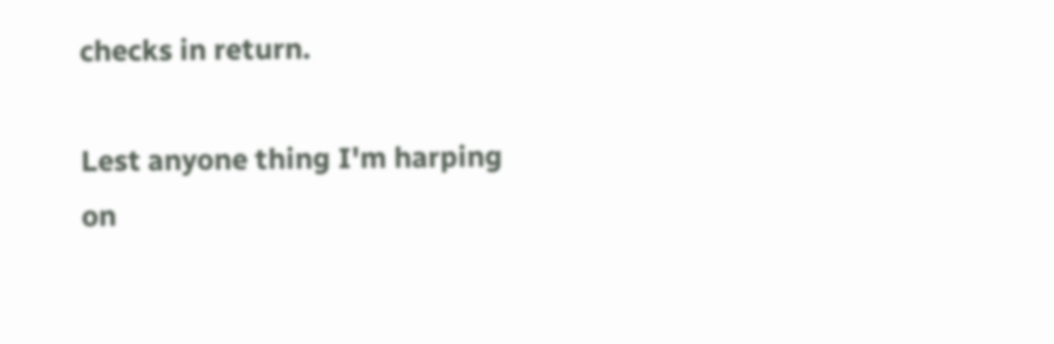checks in return.

Lest anyone thing I'm harping on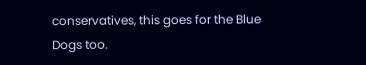conservatives, this goes for the Blue Dogs too.